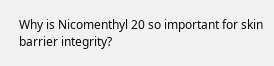Why is Nicomenthyl 20 so important for skin barrier integrity?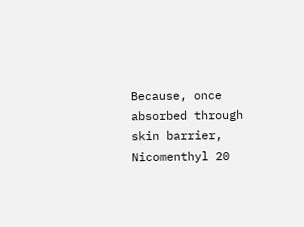Because, once absorbed through skin barrier, Nicomenthyl 20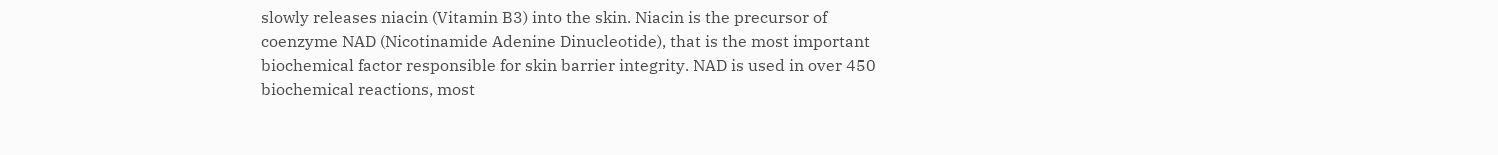slowly releases niacin (Vitamin B3) into the skin. Niacin is the precursor of coenzyme NAD (Nicotinamide Adenine Dinucleotide), that is the most important biochemical factor responsible for skin barrier integrity. NAD is used in over 450 biochemical reactions, most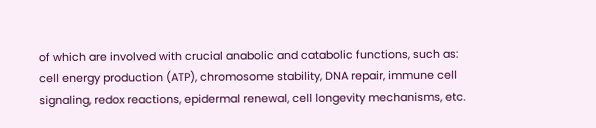of which are involved with crucial anabolic and catabolic functions, such as: cell energy production (ATP), chromosome stability, DNA repair, immune cell signaling, redox reactions, epidermal renewal, cell longevity mechanisms, etc.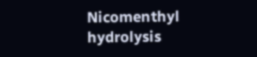Nicomenthyl hydrolysis